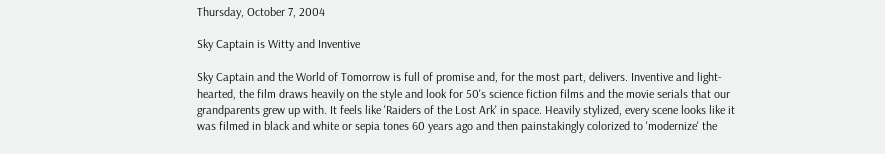Thursday, October 7, 2004

Sky Captain is Witty and Inventive

Sky Captain and the World of Tomorrow is full of promise and, for the most part, delivers. Inventive and light-hearted, the film draws heavily on the style and look for 50's science fiction films and the movie serials that our grandparents grew up with. It feels like 'Raiders of the Lost Ark' in space. Heavily stylized, every scene looks like it was filmed in black and white or sepia tones 60 years ago and then painstakingly colorized to 'modernize' the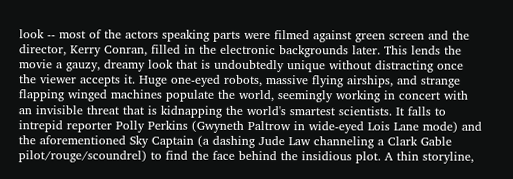look -- most of the actors speaking parts were filmed against green screen and the director, Kerry Conran, filled in the electronic backgrounds later. This lends the movie a gauzy, dreamy look that is undoubtedly unique without distracting once the viewer accepts it. Huge one-eyed robots, massive flying airships, and strange flapping winged machines populate the world, seemingly working in concert with an invisible threat that is kidnapping the world's smartest scientists. It falls to intrepid reporter Polly Perkins (Gwyneth Paltrow in wide-eyed Lois Lane mode) and the aforementioned Sky Captain (a dashing Jude Law channeling a Clark Gable pilot/rouge/scoundrel) to find the face behind the insidious plot. A thin storyline,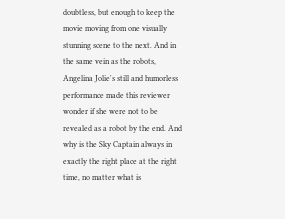doubtless, but enough to keep the movie moving from one visually stunning scene to the next. And in the same vein as the robots, Angelina Jolie's still and humorless performance made this reviewer wonder if she were not to be revealed as a robot by the end. And why is the Sky Captain always in exactly the right place at the right time, no matter what is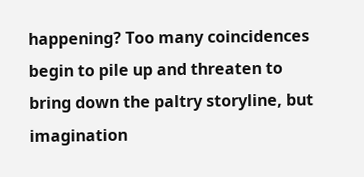happening? Too many coincidences begin to pile up and threaten to bring down the paltry storyline, but imagination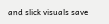and slick visuals save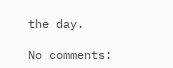the day.

No comments: